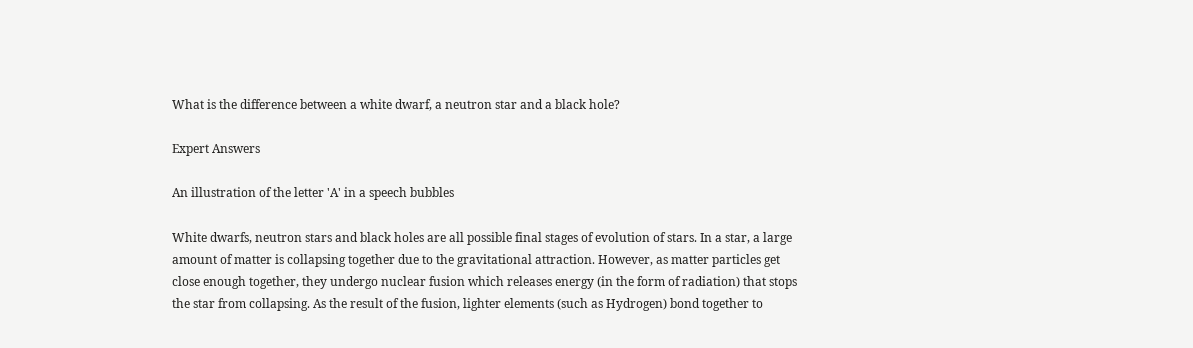What is the difference between a white dwarf, a neutron star and a black hole?

Expert Answers

An illustration of the letter 'A' in a speech bubbles

White dwarfs, neutron stars and black holes are all possible final stages of evolution of stars. In a star, a large amount of matter is collapsing together due to the gravitational attraction. However, as matter particles get close enough together, they undergo nuclear fusion which releases energy (in the form of radiation) that stops the star from collapsing. As the result of the fusion, lighter elements (such as Hydrogen) bond together to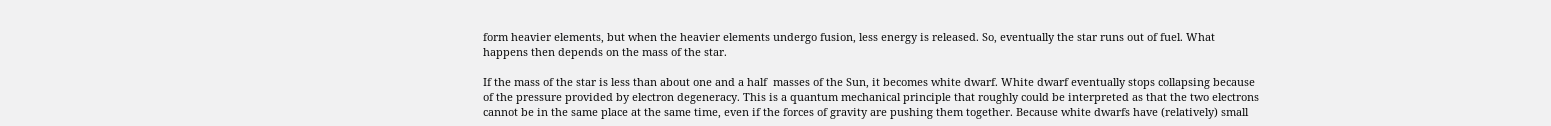form heavier elements, but when the heavier elements undergo fusion, less energy is released. So, eventually the star runs out of fuel. What happens then depends on the mass of the star.

If the mass of the star is less than about one and a half  masses of the Sun, it becomes white dwarf. White dwarf eventually stops collapsing because of the pressure provided by electron degeneracy. This is a quantum mechanical principle that roughly could be interpreted as that the two electrons cannot be in the same place at the same time, even if the forces of gravity are pushing them together. Because white dwarfs have (relatively) small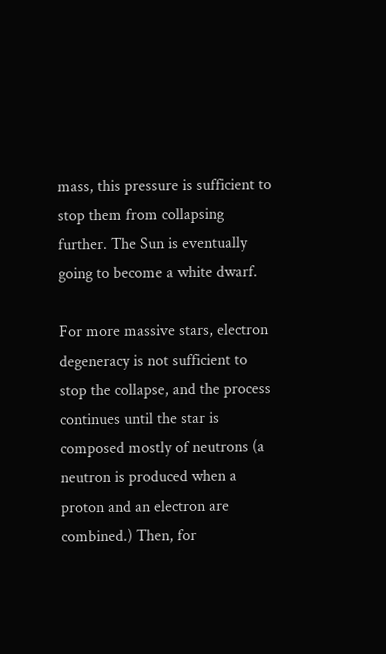mass, this pressure is sufficient to stop them from collapsing further. The Sun is eventually going to become a white dwarf.

For more massive stars, electron degeneracy is not sufficient to stop the collapse, and the process continues until the star is composed mostly of neutrons (a neutron is produced when a proton and an electron are combined.) Then, for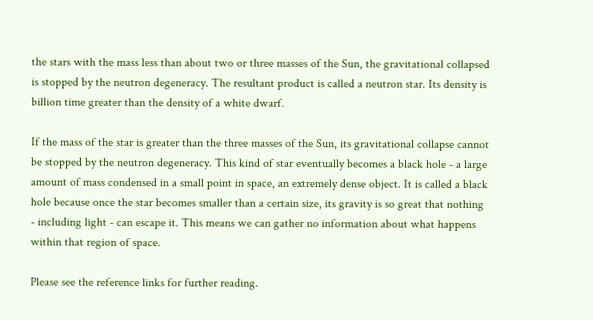the stars with the mass less than about two or three masses of the Sun, the gravitational collapsed is stopped by the neutron degeneracy. The resultant product is called a neutron star. Its density is billion time greater than the density of a white dwarf.

If the mass of the star is greater than the three masses of the Sun, its gravitational collapse cannot be stopped by the neutron degeneracy. This kind of star eventually becomes a black hole - a large amount of mass condensed in a small point in space, an extremely dense object. It is called a black hole because once the star becomes smaller than a certain size, its gravity is so great that nothing - including light - can escape it. This means we can gather no information about what happens within that region of space.

Please see the reference links for further reading.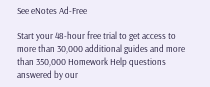See eNotes Ad-Free

Start your 48-hour free trial to get access to more than 30,000 additional guides and more than 350,000 Homework Help questions answered by our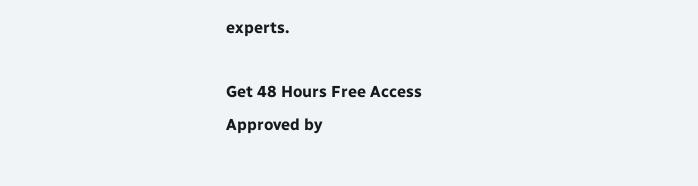experts.

Get 48 Hours Free Access
Approved by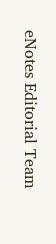eNotes Editorial Team